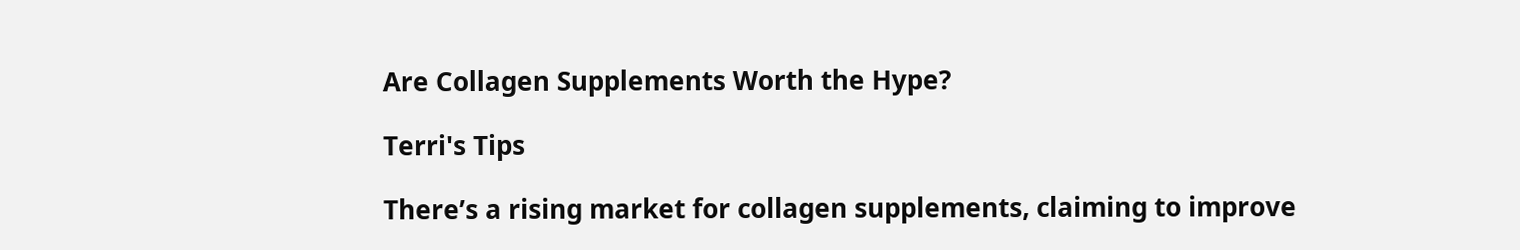Are Collagen Supplements Worth the Hype?

Terri's Tips

There’s a rising market for collagen supplements, claiming to improve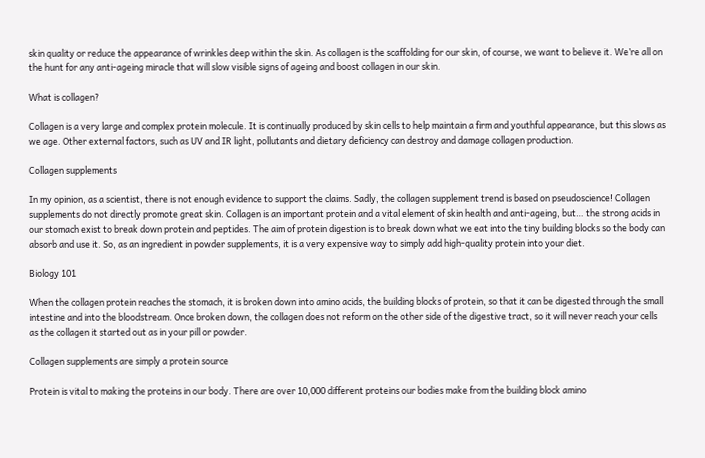skin quality or reduce the appearance of wrinkles deep within the skin. As collagen is the scaffolding for our skin, of course, we want to believe it. We’re all on the hunt for any anti-ageing miracle that will slow visible signs of ageing and boost collagen in our skin.

What is collagen?

Collagen is a very large and complex protein molecule. It is continually produced by skin cells to help maintain a firm and youthful appearance, but this slows as we age. Other external factors, such as UV and IR light, pollutants and dietary deficiency can destroy and damage collagen production.

Collagen supplements

In my opinion, as a scientist, there is not enough evidence to support the claims. Sadly, the collagen supplement trend is based on pseudoscience! Collagen supplements do not directly promote great skin. Collagen is an important protein and a vital element of skin health and anti-ageing, but… the strong acids in our stomach exist to break down protein and peptides. The aim of protein digestion is to break down what we eat into the tiny building blocks so the body can absorb and use it. So, as an ingredient in powder supplements, it is a very expensive way to simply add high-quality protein into your diet.

Biology 101

When the collagen protein reaches the stomach, it is broken down into amino acids, the building blocks of protein, so that it can be digested through the small intestine and into the bloodstream. Once broken down, the collagen does not reform on the other side of the digestive tract, so it will never reach your cells as the collagen it started out as in your pill or powder.

Collagen supplements are simply a protein source

Protein is vital to making the proteins in our body. There are over 10,000 different proteins our bodies make from the building block amino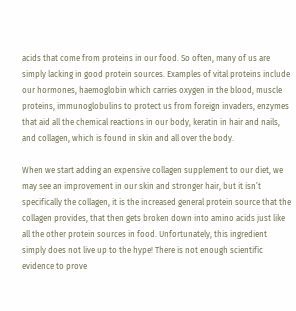acids that come from proteins in our food. So often, many of us are simply lacking in good protein sources. Examples of vital proteins include our hormones, haemoglobin which carries oxygen in the blood, muscle proteins, immunoglobulins to protect us from foreign invaders, enzymes that aid all the chemical reactions in our body, keratin in hair and nails, and collagen, which is found in skin and all over the body.

When we start adding an expensive collagen supplement to our diet, we may see an improvement in our skin and stronger hair, but it isn’t specifically the collagen, it is the increased general protein source that the collagen provides, that then gets broken down into amino acids just like all the other protein sources in food. Unfortunately, this ingredient simply does not live up to the hype! There is not enough scientific evidence to prove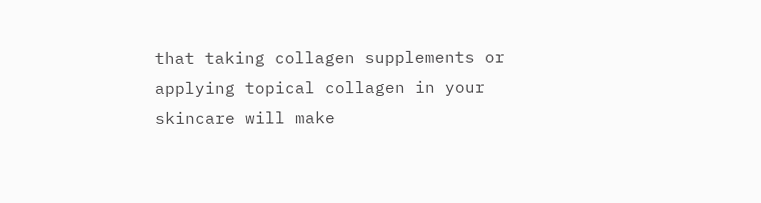that taking collagen supplements or applying topical collagen in your skincare will make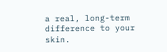a real, long-term difference to your skin.